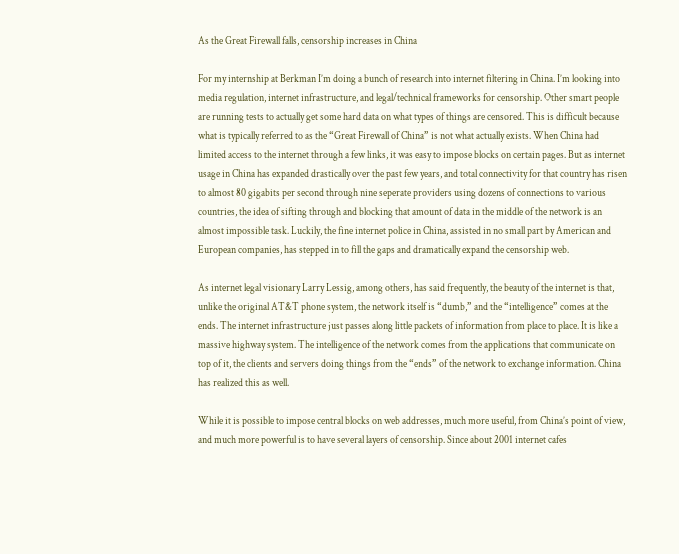As the Great Firewall falls, censorship increases in China

For my internship at Berkman I’m doing a bunch of research into internet filtering in China. I’m looking into media regulation, internet infrastructure, and legal/technical frameworks for censorship. Other smart people are running tests to actually get some hard data on what types of things are censored. This is difficult because what is typically referred to as the “Great Firewall of China” is not what actually exists. When China had limited access to the internet through a few links, it was easy to impose blocks on certain pages. But as internet usage in China has expanded drastically over the past few years, and total connectivity for that country has risen to almost 80 gigabits per second through nine seperate providers using dozens of connections to various countries, the idea of sifting through and blocking that amount of data in the middle of the network is an almost impossible task. Luckily, the fine internet police in China, assisted in no small part by American and European companies, has stepped in to fill the gaps and dramatically expand the censorship web.

As internet legal visionary Larry Lessig, among others, has said frequently, the beauty of the internet is that, unlike the original AT&T phone system, the network itself is “dumb,” and the “intelligence” comes at the ends. The internet infrastructure just passes along little packets of information from place to place. It is like a massive highway system. The intelligence of the network comes from the applications that communicate on top of it, the clients and servers doing things from the “ends” of the network to exchange information. China has realized this as well.

While it is possible to impose central blocks on web addresses, much more useful, from China’s point of view, and much more powerful is to have several layers of censorship. Since about 2001 internet cafes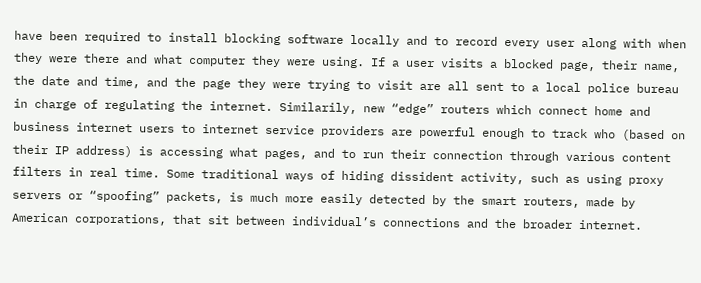have been required to install blocking software locally and to record every user along with when they were there and what computer they were using. If a user visits a blocked page, their name, the date and time, and the page they were trying to visit are all sent to a local police bureau in charge of regulating the internet. Similarily, new “edge” routers which connect home and business internet users to internet service providers are powerful enough to track who (based on their IP address) is accessing what pages, and to run their connection through various content filters in real time. Some traditional ways of hiding dissident activity, such as using proxy servers or “spoofing” packets, is much more easily detected by the smart routers, made by American corporations, that sit between individual’s connections and the broader internet.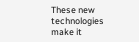These new technologies make it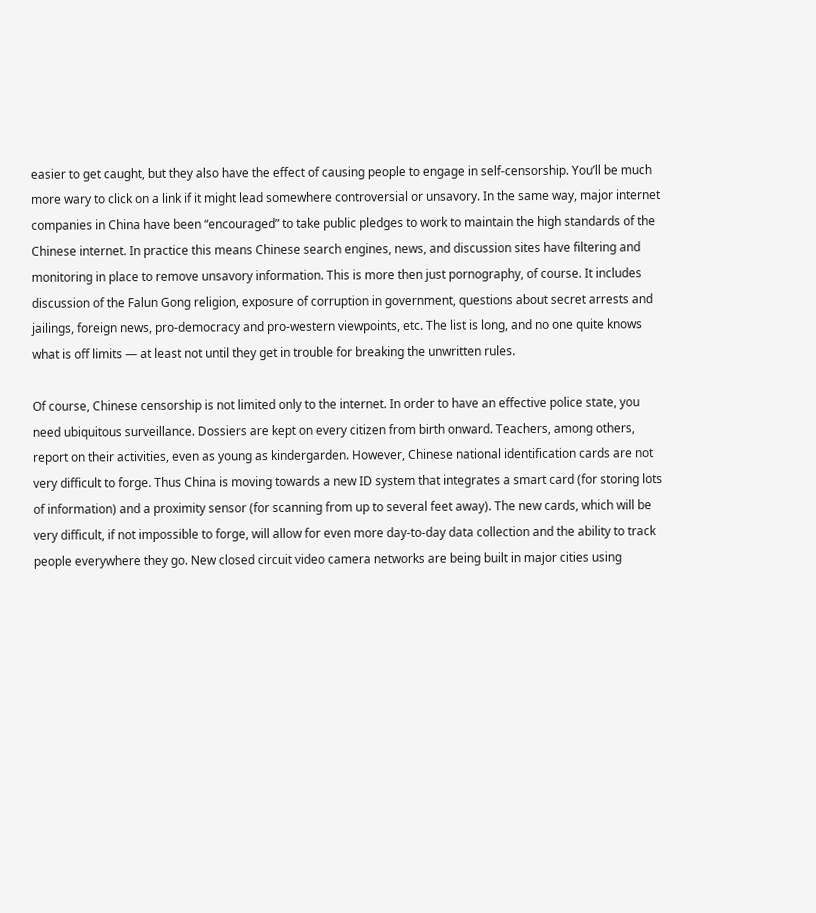easier to get caught, but they also have the effect of causing people to engage in self-censorship. You’ll be much more wary to click on a link if it might lead somewhere controversial or unsavory. In the same way, major internet companies in China have been “encouraged” to take public pledges to work to maintain the high standards of the Chinese internet. In practice this means Chinese search engines, news, and discussion sites have filtering and monitoring in place to remove unsavory information. This is more then just pornography, of course. It includes discussion of the Falun Gong religion, exposure of corruption in government, questions about secret arrests and jailings, foreign news, pro-democracy and pro-western viewpoints, etc. The list is long, and no one quite knows what is off limits — at least not until they get in trouble for breaking the unwritten rules.

Of course, Chinese censorship is not limited only to the internet. In order to have an effective police state, you need ubiquitous surveillance. Dossiers are kept on every citizen from birth onward. Teachers, among others, report on their activities, even as young as kindergarden. However, Chinese national identification cards are not very difficult to forge. Thus China is moving towards a new ID system that integrates a smart card (for storing lots of information) and a proximity sensor (for scanning from up to several feet away). The new cards, which will be very difficult, if not impossible to forge, will allow for even more day-to-day data collection and the ability to track people everywhere they go. New closed circuit video camera networks are being built in major cities using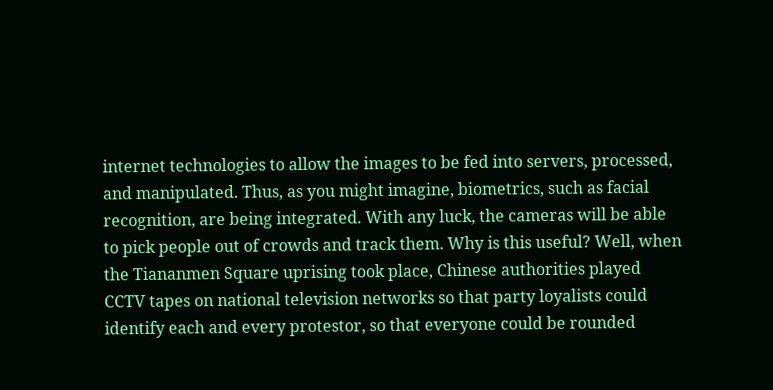internet technologies to allow the images to be fed into servers, processed, and manipulated. Thus, as you might imagine, biometrics, such as facial recognition, are being integrated. With any luck, the cameras will be able to pick people out of crowds and track them. Why is this useful? Well, when the Tiananmen Square uprising took place, Chinese authorities played CCTV tapes on national television networks so that party loyalists could identify each and every protestor, so that everyone could be rounded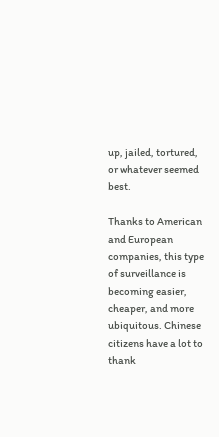up, jailed, tortured, or whatever seemed best.

Thanks to American and European companies, this type of surveillance is becoming easier, cheaper, and more ubiquitous. Chinese citizens have a lot to thank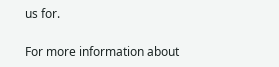us for.

For more information about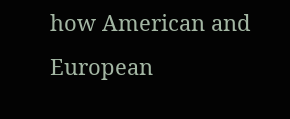how American and European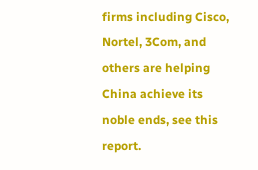firms including Cisco, Nortel, 3Com, and others are helping China achieve its noble ends, see this report.